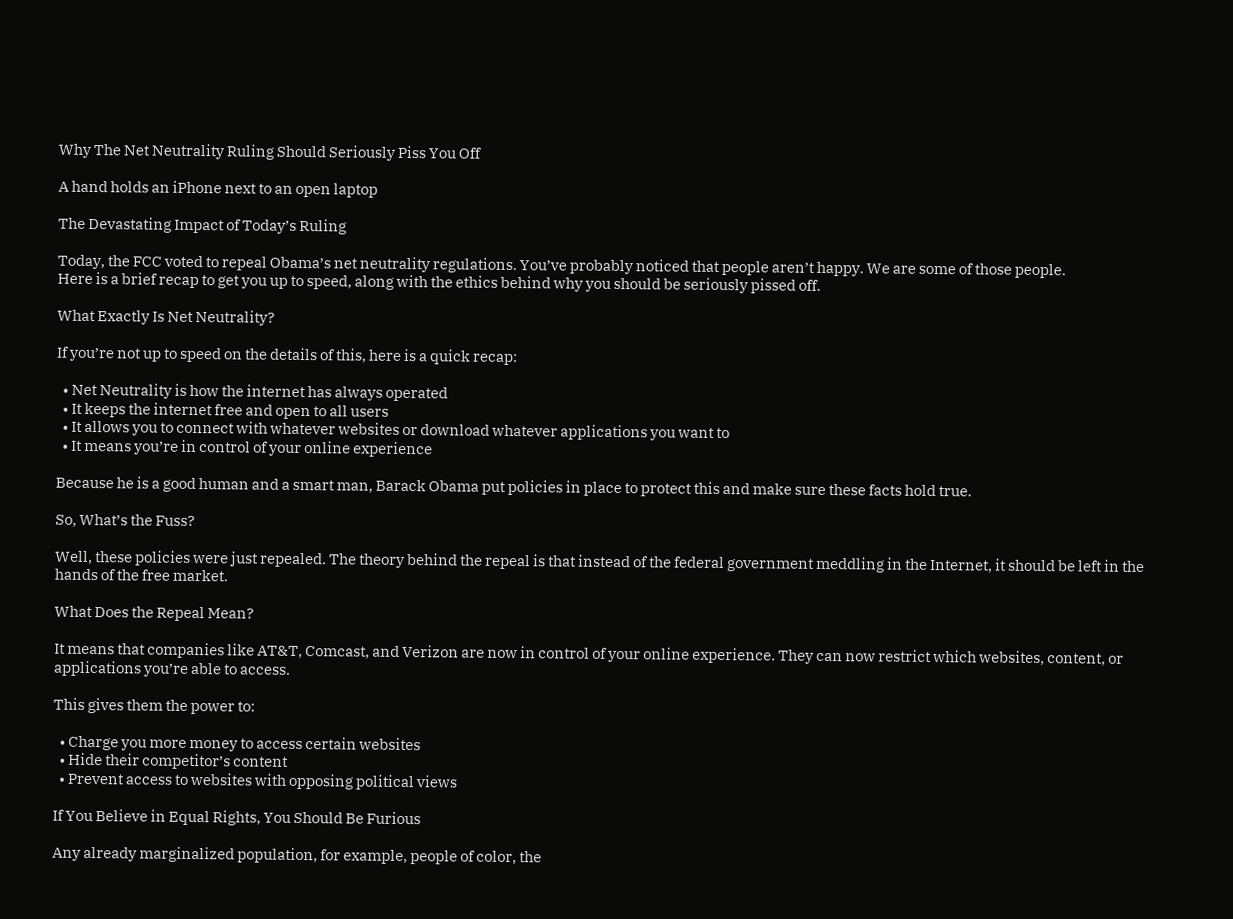Why The Net Neutrality Ruling Should Seriously Piss You Off

A hand holds an iPhone next to an open laptop

The Devastating Impact of Today’s Ruling

Today, the FCC voted to repeal Obama’s net neutrality regulations. You’ve probably noticed that people aren’t happy. We are some of those people.
Here is a brief recap to get you up to speed, along with the ethics behind why you should be seriously pissed off.

What Exactly Is Net Neutrality?

If you’re not up to speed on the details of this, here is a quick recap:

  • Net Neutrality is how the internet has always operated
  • It keeps the internet free and open to all users
  • It allows you to connect with whatever websites or download whatever applications you want to
  • It means you’re in control of your online experience

Because he is a good human and a smart man, Barack Obama put policies in place to protect this and make sure these facts hold true.

So, What’s the Fuss?

Well, these policies were just repealed. The theory behind the repeal is that instead of the federal government meddling in the Internet, it should be left in the hands of the free market.

What Does the Repeal Mean?

It means that companies like AT&T, Comcast, and Verizon are now in control of your online experience. They can now restrict which websites, content, or applications you’re able to access.

This gives them the power to:

  • Charge you more money to access certain websites
  • Hide their competitor’s content
  • Prevent access to websites with opposing political views

If You Believe in Equal Rights, You Should Be Furious

Any already marginalized population, for example, people of color, the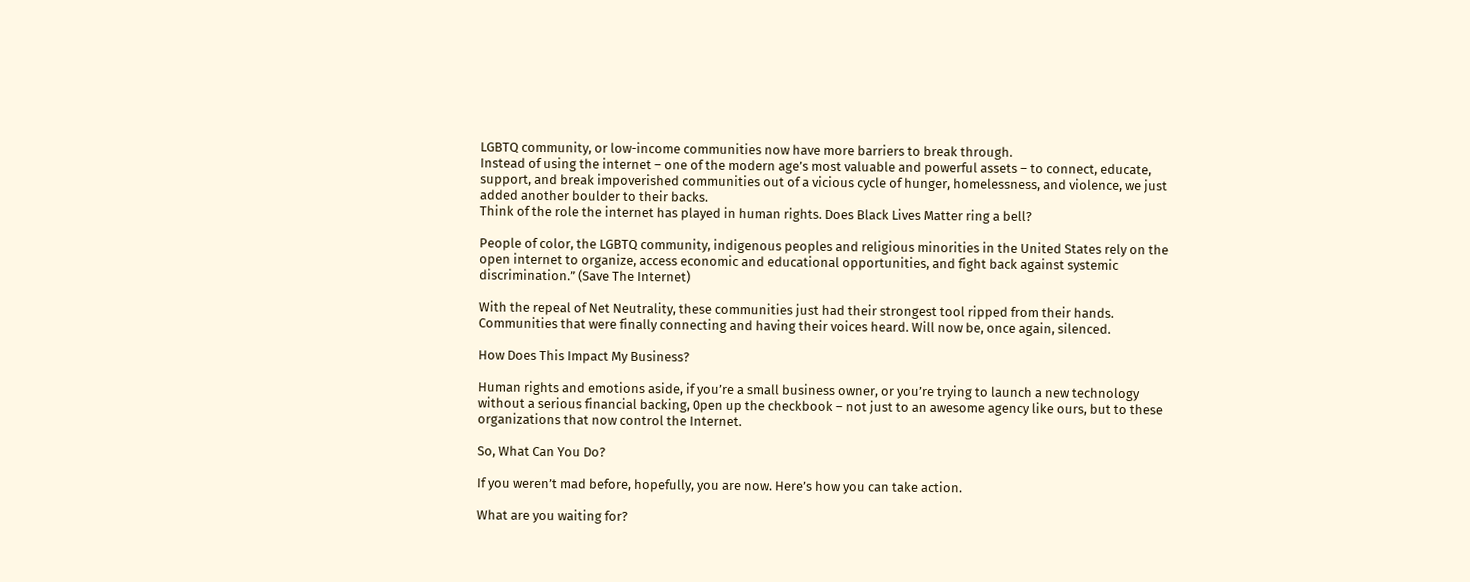LGBTQ community, or low-income communities now have more barriers to break through.
Instead of using the internet – one of the modern age’s most valuable and powerful assets – to connect, educate, support, and break impoverished communities out of a vicious cycle of hunger, homelessness, and violence, we just added another boulder to their backs.
Think of the role the internet has played in human rights. Does Black Lives Matter ring a bell?

People of color, the LGBTQ community, indigenous peoples and religious minorities in the United States rely on the open internet to organize, access economic and educational opportunities, and fight back against systemic discrimination.” (Save The Internet)

With the repeal of Net Neutrality, these communities just had their strongest tool ripped from their hands. Communities that were finally connecting and having their voices heard. Will now be, once again, silenced.

How Does This Impact My Business?

Human rights and emotions aside, if you’re a small business owner, or you’re trying to launch a new technology without a serious financial backing, 0pen up the checkbook – not just to an awesome agency like ours, but to these organizations that now control the Internet.

So, What Can You Do?

If you weren’t mad before, hopefully, you are now. Here’s how you can take action.

What are you waiting for?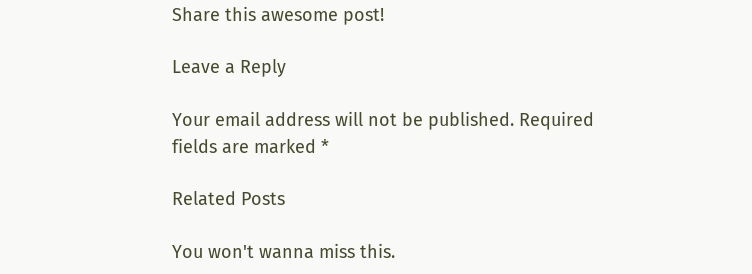Share this awesome post!

Leave a Reply

Your email address will not be published. Required fields are marked *

Related Posts

You won't wanna miss this.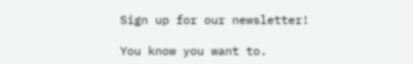Sign up for our newsletter!

You know you want to.